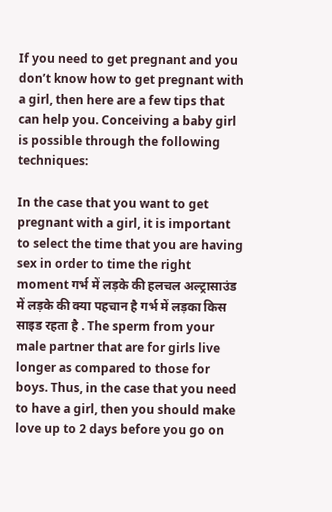If you need to get pregnant and you don’t know how to get pregnant with a girl, then here are a few tips that can help you. Conceiving a baby girl is possible through the following techniques:

In the case that you want to get pregnant with a girl, it is important to select the time that you are having sex in order to time the right moment गर्भ में लड़के की हलचल अल्ट्रासाउंड में लड़के की क्या पहचान है गर्भ में लड़का किस साइड रहता है . The sperm from your male partner that are for girls live longer as compared to those for boys. Thus, in the case that you need to have a girl, then you should make love up to 2 days before you go on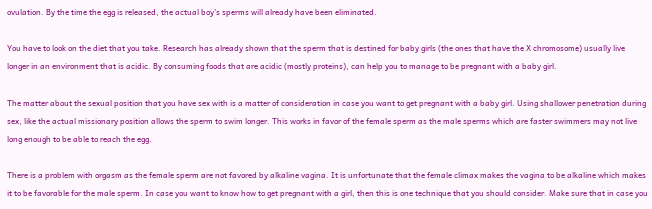ovulation. By the time the egg is released, the actual boy’s sperms will already have been eliminated.

You have to look on the diet that you take. Research has already shown that the sperm that is destined for baby girls (the ones that have the X chromosome) usually live longer in an environment that is acidic. By consuming foods that are acidic (mostly proteins), can help you to manage to be pregnant with a baby girl.

The matter about the sexual position that you have sex with is a matter of consideration in case you want to get pregnant with a baby girl. Using shallower penetration during sex, like the actual missionary position allows the sperm to swim longer. This works in favor of the female sperm as the male sperms which are faster swimmers may not live long enough to be able to reach the egg.

There is a problem with orgasm as the female sperm are not favored by alkaline vagina. It is unfortunate that the female climax makes the vagina to be alkaline which makes it to be favorable for the male sperm. In case you want to know how to get pregnant with a girl, then this is one technique that you should consider. Make sure that in case you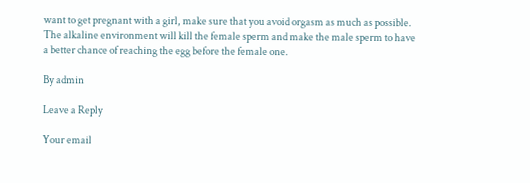want to get pregnant with a girl, make sure that you avoid orgasm as much as possible. The alkaline environment will kill the female sperm and make the male sperm to have a better chance of reaching the egg before the female one.

By admin

Leave a Reply

Your email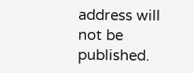address will not be published.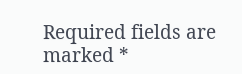Required fields are marked *